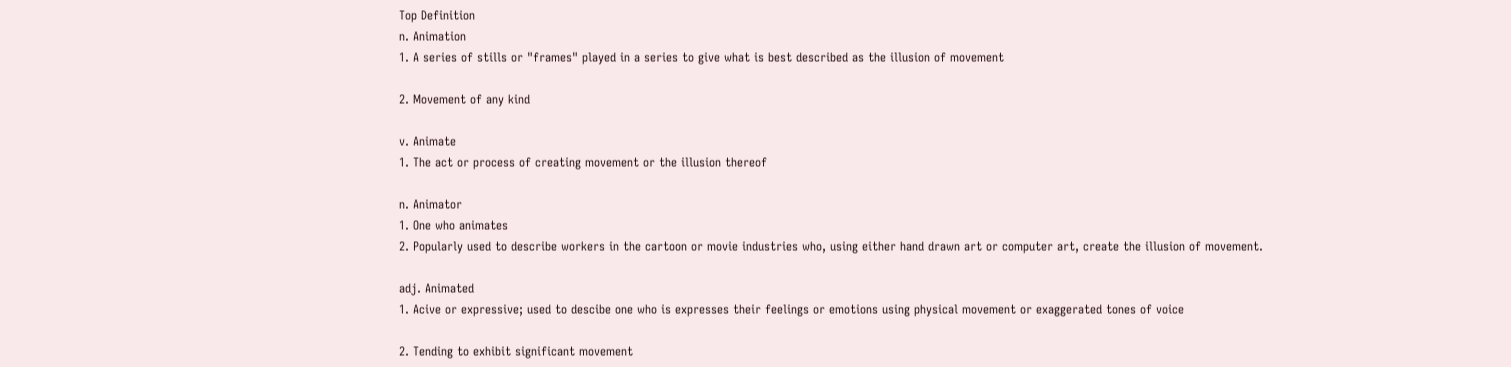Top Definition
n. Animation
1. A series of stills or "frames" played in a series to give what is best described as the illusion of movement

2. Movement of any kind

v. Animate
1. The act or process of creating movement or the illusion thereof

n. Animator
1. One who animates
2. Popularly used to describe workers in the cartoon or movie industries who, using either hand drawn art or computer art, create the illusion of movement.

adj. Animated
1. Acive or expressive; used to descibe one who is expresses their feelings or emotions using physical movement or exaggerated tones of voice

2. Tending to exhibit significant movement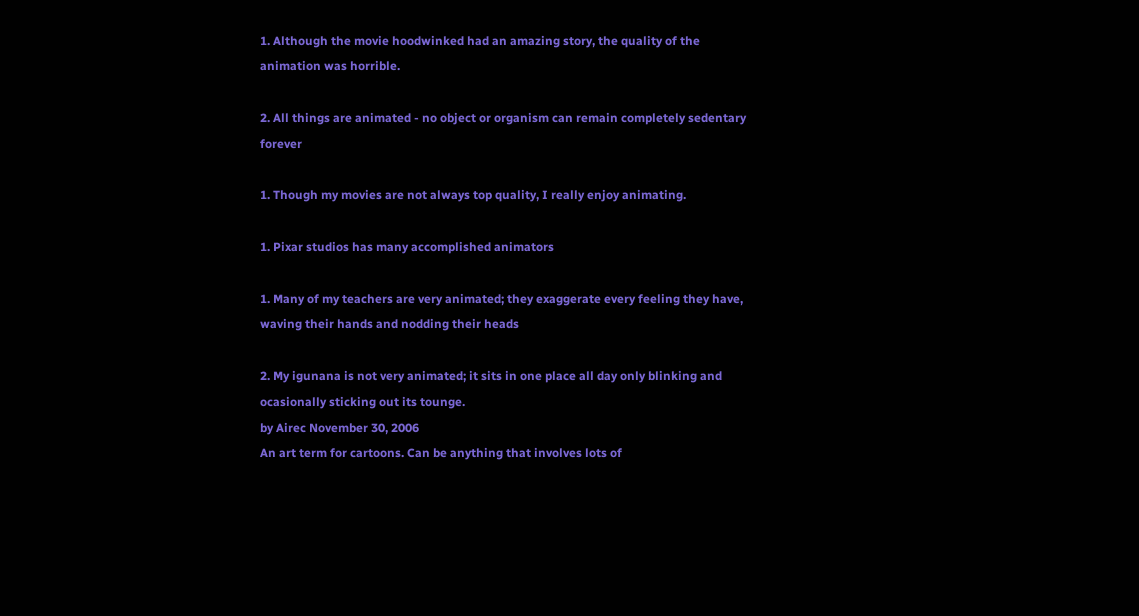1. Although the movie hoodwinked had an amazing story, the quality of the animation was horrible.

2. All things are animated - no object or organism can remain completely sedentary forever

1. Though my movies are not always top quality, I really enjoy animating.

1. Pixar studios has many accomplished animators

1. Many of my teachers are very animated; they exaggerate every feeling they have, waving their hands and nodding their heads

2. My igunana is not very animated; it sits in one place all day only blinking and ocasionally sticking out its tounge.
by Airec November 30, 2006
An art term for cartoons. Can be anything that involves lots of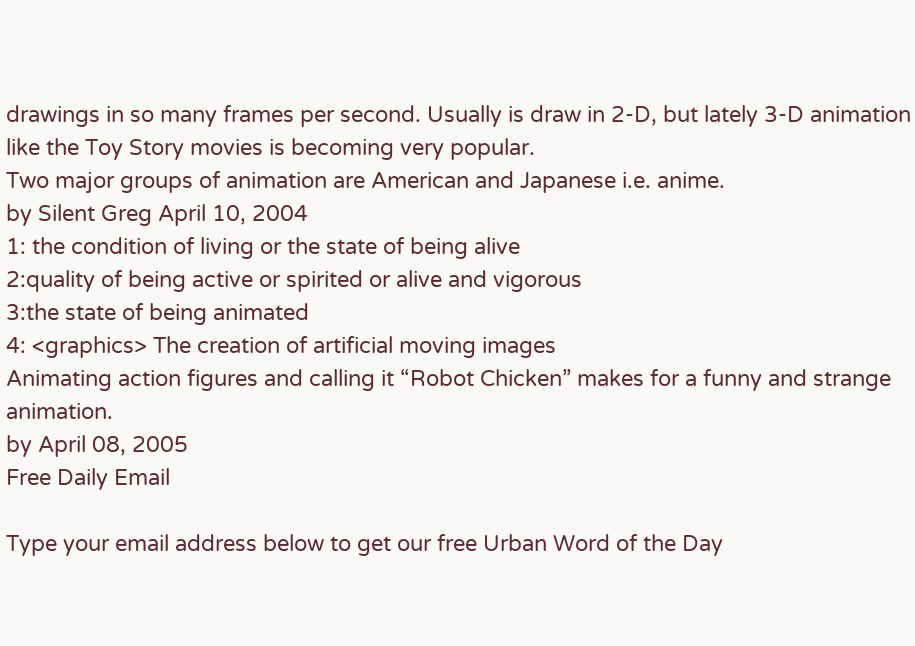drawings in so many frames per second. Usually is draw in 2-D, but lately 3-D animation like the Toy Story movies is becoming very popular.
Two major groups of animation are American and Japanese i.e. anime.
by Silent Greg April 10, 2004
1: the condition of living or the state of being alive
2:quality of being active or spirited or alive and vigorous
3:the state of being animated
4: <graphics> The creation of artificial moving images
Animating action figures and calling it “Robot Chicken” makes for a funny and strange animation.
by April 08, 2005
Free Daily Email

Type your email address below to get our free Urban Word of the Day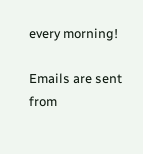every morning!

Emails are sent from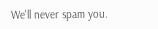We'll never spam you.